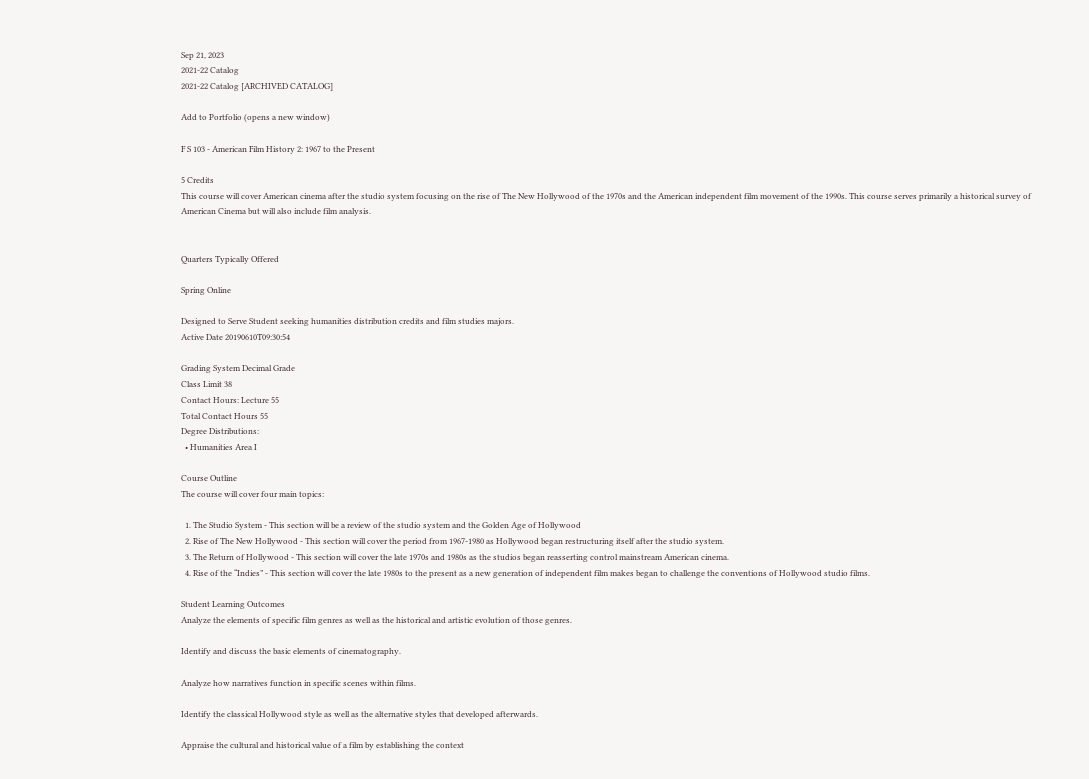Sep 21, 2023
2021-22 Catalog
2021-22 Catalog [ARCHIVED CATALOG]

Add to Portfolio (opens a new window)

F S 103 - American Film History 2: 1967 to the Present

5 Credits
This course will cover American cinema after the studio system focusing on the rise of The New Hollywood of the 1970s and the American independent film movement of the 1990s. This course serves primarily a historical survey of American Cinema but will also include film analysis.


Quarters Typically Offered

Spring Online

Designed to Serve Student seeking humanities distribution credits and film studies majors.
Active Date 20190610T09:30:54

Grading System Decimal Grade
Class Limit 38
Contact Hours: Lecture 55
Total Contact Hours 55
Degree Distributions:
  • Humanities Area I

Course Outline
The course will cover four main topics:

  1. The Studio System - This section will be a review of the studio system and the Golden Age of Hollywood
  2. Rise of The New Hollywood - This section will cover the period from 1967-1980 as Hollywood began restructuring itself after the studio system.
  3. The Return of Hollywood - This section will cover the late 1970s and 1980s as the studios began reasserting control mainstream American cinema.
  4. Rise of the “Indies” - This section will cover the late 1980s to the present as a new generation of independent film makes began to challenge the conventions of Hollywood studio films.

Student Learning Outcomes
Analyze the elements of specific film genres as well as the historical and artistic evolution of those genres.

Identify and discuss the basic elements of cinematography.

Analyze how narratives function in specific scenes within films.

Identify the classical Hollywood style as well as the alternative styles that developed afterwards.

Appraise the cultural and historical value of a film by establishing the context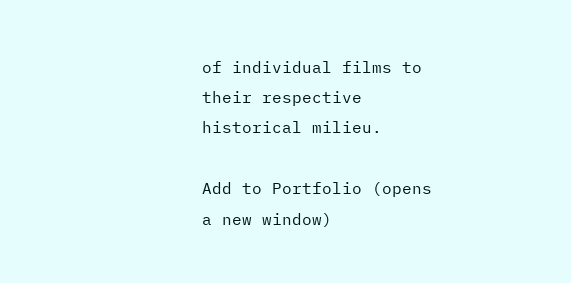of individual films to their respective historical milieu.

Add to Portfolio (opens a new window)